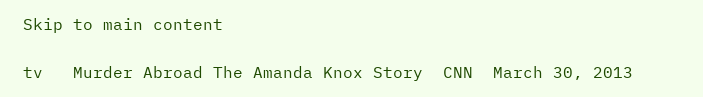Skip to main content

tv   Murder Abroad The Amanda Knox Story  CNN  March 30, 2013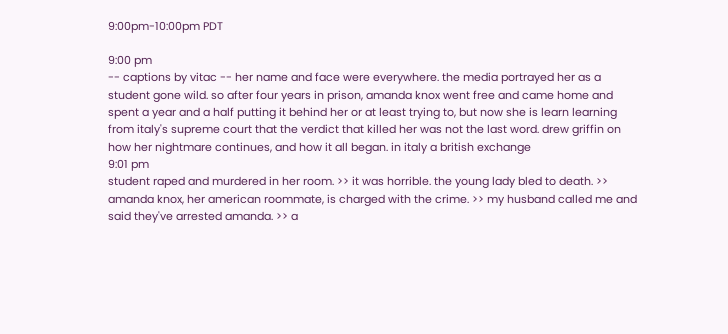9:00pm-10:00pm PDT

9:00 pm
-- captions by vitac -- her name and face were everywhere. the media portrayed her as a student gone wild. so after four years in prison, amanda knox went free and came home and spent a year and a half putting it behind her or at least trying to, but now she is learn learning from italy's supreme court that the verdict that killed her was not the last word. drew griffin on how her nightmare continues, and how it all began. in italy a british exchange
9:01 pm
student raped and murdered in her room. >> it was horrible. the young lady bled to death. >> amanda knox, her american roommate, is charged with the crime. >> my husband called me and said they've arrested amanda. >> a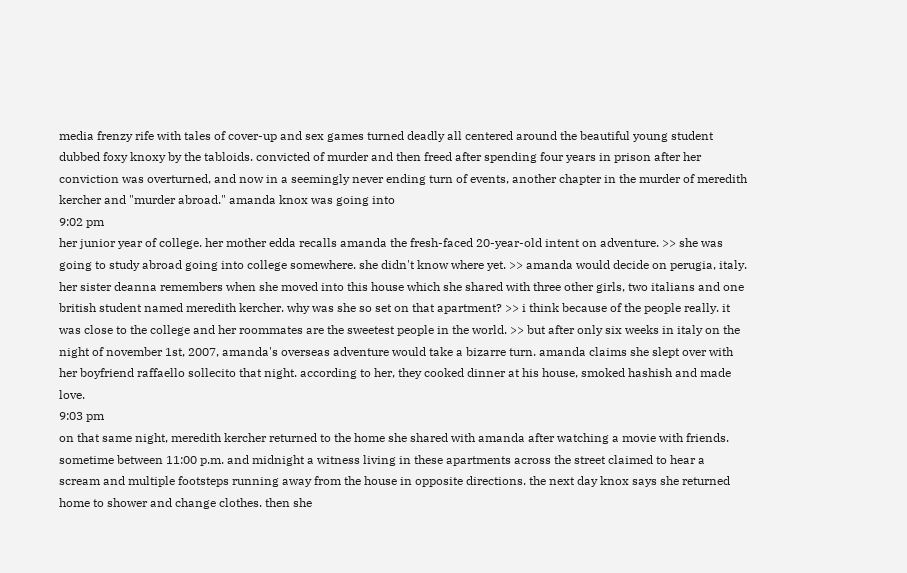media frenzy rife with tales of cover-up and sex games turned deadly all centered around the beautiful young student dubbed foxy knoxy by the tabloids. convicted of murder and then freed after spending four years in prison after her conviction was overturned, and now in a seemingly never ending turn of events, another chapter in the murder of meredith kercher and "murder abroad." amanda knox was going into
9:02 pm
her junior year of college. her mother edda recalls amanda the fresh-faced 20-year-old intent on adventure. >> she was going to study abroad going into college somewhere. she didn't know where yet. >> amanda would decide on perugia, italy. her sister deanna remembers when she moved into this house which she shared with three other girls, two italians and one british student named meredith kercher. why was she so set on that apartment? >> i think because of the people really. it was close to the college and her roommates are the sweetest people in the world. >> but after only six weeks in italy on the night of november 1st, 2007, amanda's overseas adventure would take a bizarre turn. amanda claims she slept over with her boyfriend raffaello sollecito that night. according to her, they cooked dinner at his house, smoked hashish and made love.
9:03 pm
on that same night, meredith kercher returned to the home she shared with amanda after watching a movie with friends. sometime between 11:00 p.m. and midnight a witness living in these apartments across the street claimed to hear a scream and multiple footsteps running away from the house in opposite directions. the next day knox says she returned home to shower and change clothes. then she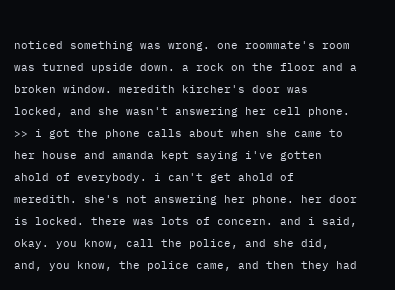noticed something was wrong. one roommate's room was turned upside down. a rock on the floor and a broken window. meredith kircher's door was locked, and she wasn't answering her cell phone. >> i got the phone calls about when she came to her house and amanda kept saying i've gotten ahold of everybody. i can't get ahold of meredith. she's not answering her phone. her door is locked. there was lots of concern. and i said, okay. you know, call the police, and she did, and, you know, the police came, and then they had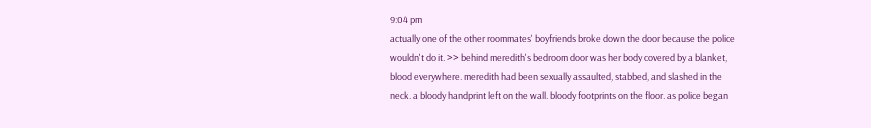9:04 pm
actually one of the other roommates' boyfriends broke down the door because the police wouldn't do it. >> behind meredith's bedroom door was her body covered by a blanket, blood everywhere. meredith had been sexually assaulted, stabbed, and slashed in the neck. a bloody handprint left on the wall. bloody footprints on the floor. as police began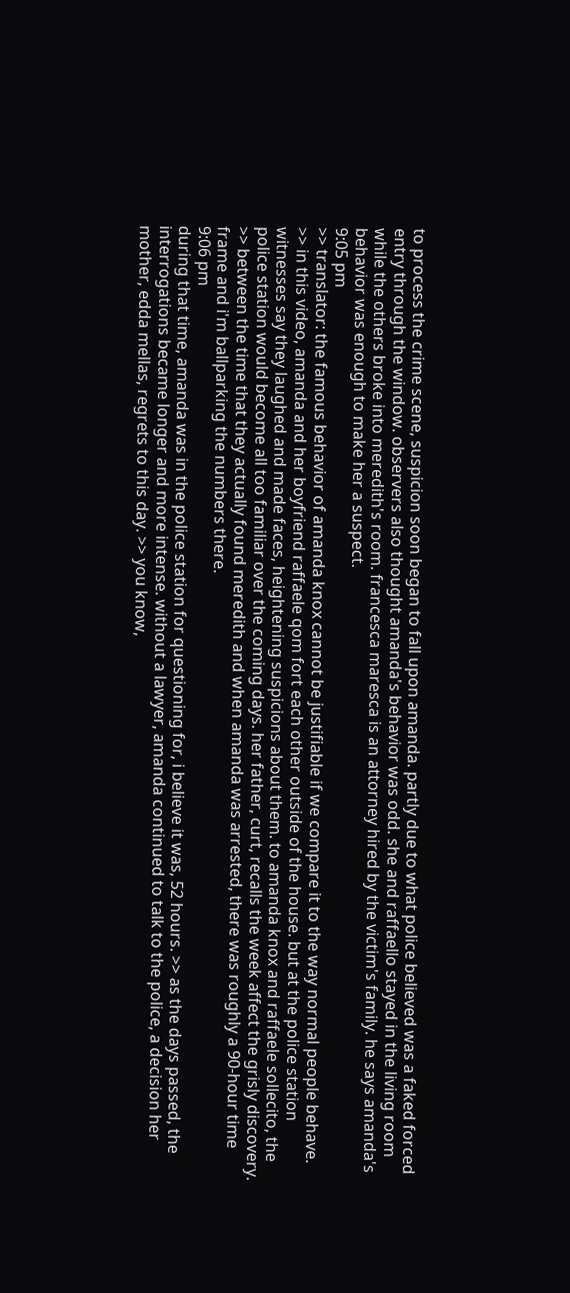to process the crime scene, suspicion soon began to fall upon amanda. partly due to what police believed was a faked forced entry through the window. observers also thought amanda's behavior was odd. she and raffaello stayed in the living room while the others broke into meredith's room. francesca maresca is an attorney hired by the victim's family. he says amanda's behavior was enough to make her a suspect.
9:05 pm
>> translator: the famous behavior of amanda knox cannot be justifiable if we compare it to the way normal people behave. >> in this video, amanda and her boyfriend raffaele qom fort each other outside of the house. but at the police station witnesses say they laughed and made faces, heightening suspicions about them. to amanda knox and raffaele sollecito, the police station would become all too familiar over the coming days. her father, curt, recalls the week affect the grisly discovery. >> between the time that they actually found meredith and when amanda was arrested, there was roughly a 90-hour time frame and i'm ballparking the numbers there.
9:06 pm
during that time, amanda was in the police station for questioning for, i believe it was, 52 hours. >> as the days passed, the interrogations became longer and more intense. without a lawyer, amanda continued to talk to the police, a decision her mother, edda mellas, regrets to this day. >> you know,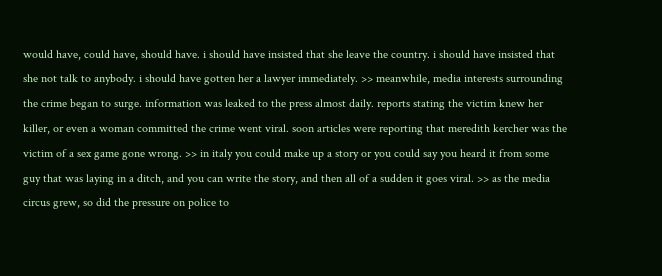would have, could have, should have. i should have insisted that she leave the country. i should have insisted that she not talk to anybody. i should have gotten her a lawyer immediately. >> meanwhile, media interests surrounding the crime began to surge. information was leaked to the press almost daily. reports stating the victim knew her killer, or even a woman committed the crime went viral. soon articles were reporting that meredith kercher was the victim of a sex game gone wrong. >> in italy you could make up a story or you could say you heard it from some guy that was laying in a ditch, and you can write the story, and then all of a sudden it goes viral. >> as the media circus grew, so did the pressure on police to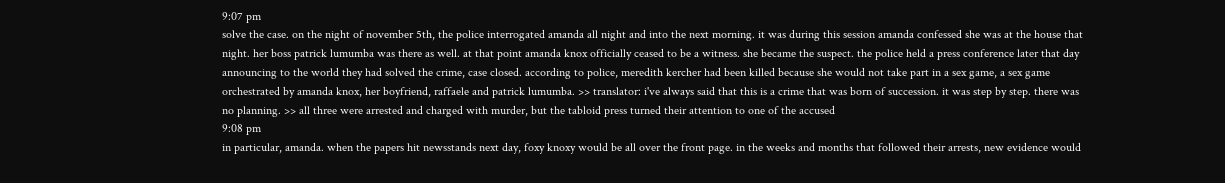9:07 pm
solve the case. on the night of november 5th, the police interrogated amanda all night and into the next morning. it was during this session amanda confessed she was at the house that night. her boss patrick lumumba was there as well. at that point amanda knox officially ceased to be a witness. she became the suspect. the police held a press conference later that day announcing to the world they had solved the crime, case closed. according to police, meredith kercher had been killed because she would not take part in a sex game, a sex game orchestrated by amanda knox, her boyfriend, raffaele and patrick lumumba. >> translator: i've always said that this is a crime that was born of succession. it was step by step. there was no planning. >> all three were arrested and charged with murder, but the tabloid press turned their attention to one of the accused
9:08 pm
in particular, amanda. when the papers hit newsstands next day, foxy knoxy would be all over the front page. in the weeks and months that followed their arrests, new evidence would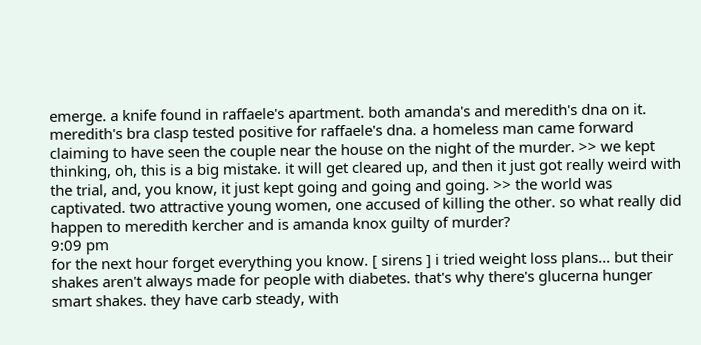emerge. a knife found in raffaele's apartment. both amanda's and meredith's dna on it. meredith's bra clasp tested positive for raffaele's dna. a homeless man came forward claiming to have seen the couple near the house on the night of the murder. >> we kept thinking, oh, this is a big mistake. it will get cleared up, and then it just got really weird with the trial, and, you know, it just kept going and going and going. >> the world was captivated. two attractive young women, one accused of killing the other. so what really did happen to meredith kercher and is amanda knox guilty of murder?
9:09 pm
for the next hour forget everything you know. [ sirens ] i tried weight loss plans... but their shakes aren't always made for people with diabetes. that's why there's glucerna hunger smart shakes. they have carb steady, with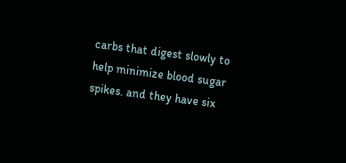carbs that digest slowly to help minimize blood sugar spikes. and they have six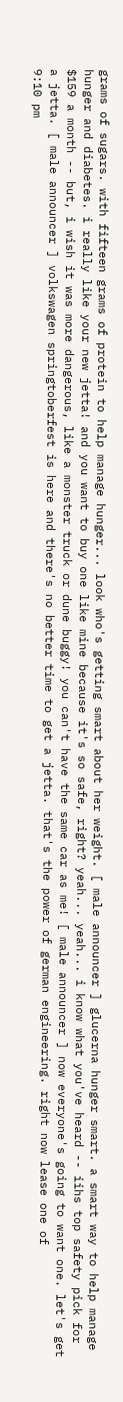grams of sugars. with fifteen grams of protein to help manage hunger... look who's getting smart about her weight. [ male announcer ] glucerna hunger smart. a smart way to help manage hunger and diabetes. i really like your new jetta! and you want to buy one like mine because it's so safe, right? yeah... yeah... i know what you've heard -- iihs top safety pick for $159 a month -- but, i wish it was more dangerous, like a monster truck or dune buggy! you can't have the same car as me! [ male announcer ] now everyone's going to want one. let's get a jetta. [ male announcer ] volkswagen springtoberfest is here and there's no better time to get a jetta. that's the power of german engineering. right now lease one of
9:10 pm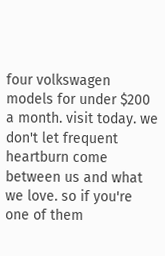four volkswagen models for under $200 a month. visit today. we don't let frequent heartburn come between us and what we love. so if you're one of them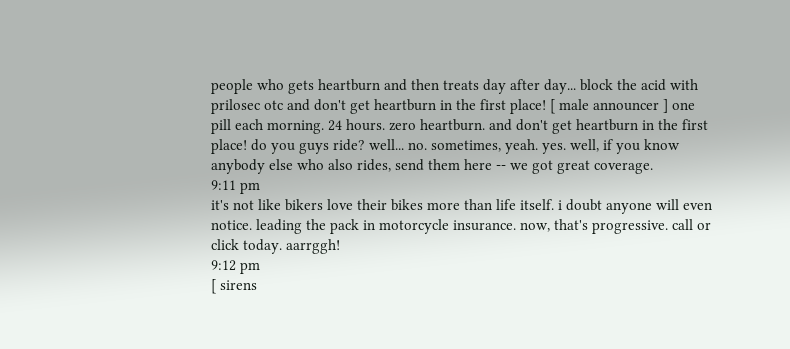people who gets heartburn and then treats day after day... block the acid with prilosec otc and don't get heartburn in the first place! [ male announcer ] one pill each morning. 24 hours. zero heartburn. and don't get heartburn in the first place! do you guys ride? well... no. sometimes, yeah. yes. well, if you know anybody else who also rides, send them here -- we got great coverage.
9:11 pm
it's not like bikers love their bikes more than life itself. i doubt anyone will even notice. leading the pack in motorcycle insurance. now, that's progressive. call or click today. aarrggh!
9:12 pm
[ sirens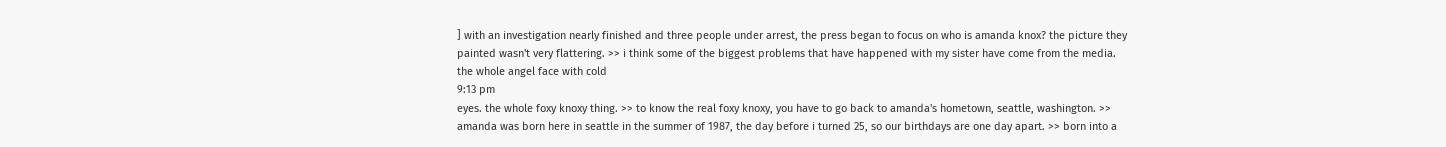] with an investigation nearly finished and three people under arrest, the press began to focus on who is amanda knox? the picture they painted wasn't very flattering. >> i think some of the biggest problems that have happened with my sister have come from the media. the whole angel face with cold
9:13 pm
eyes. the whole foxy knoxy thing. >> to know the real foxy knoxy, you have to go back to amanda's hometown, seattle, washington. >> amanda was born here in seattle in the summer of 1987, the day before i turned 25, so our birthdays are one day apart. >> born into a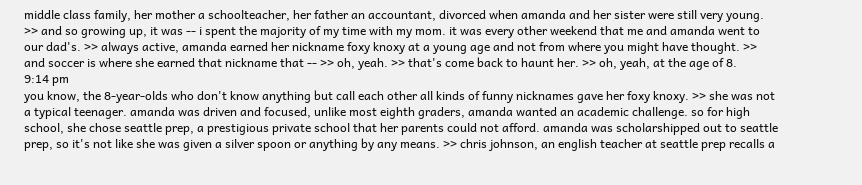middle class family, her mother a schoolteacher, her father an accountant, divorced when amanda and her sister were still very young. >> and so growing up, it was -- i spent the majority of my time with my mom. it was every other weekend that me and amanda went to our dad's. >> always active, amanda earned her nickname foxy knoxy at a young age and not from where you might have thought. >> and soccer is where she earned that nickname that -- >> oh, yeah. >> that's come back to haunt her. >> oh, yeah, at the age of 8.
9:14 pm
you know, the 8-year-olds who don't know anything but call each other all kinds of funny nicknames gave her foxy knoxy. >> she was not a typical teenager. amanda was driven and focused, unlike most eighth graders, amanda wanted an academic challenge. so for high school, she chose seattle prep, a prestigious private school that her parents could not afford. amanda was scholarshipped out to seattle prep, so it's not like she was given a silver spoon or anything by any means. >> chris johnson, an english teacher at seattle prep recalls a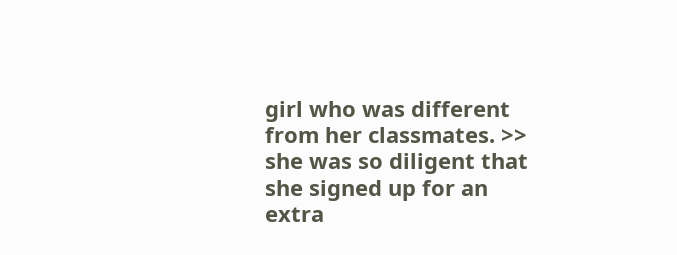girl who was different from her classmates. >> she was so diligent that she signed up for an extra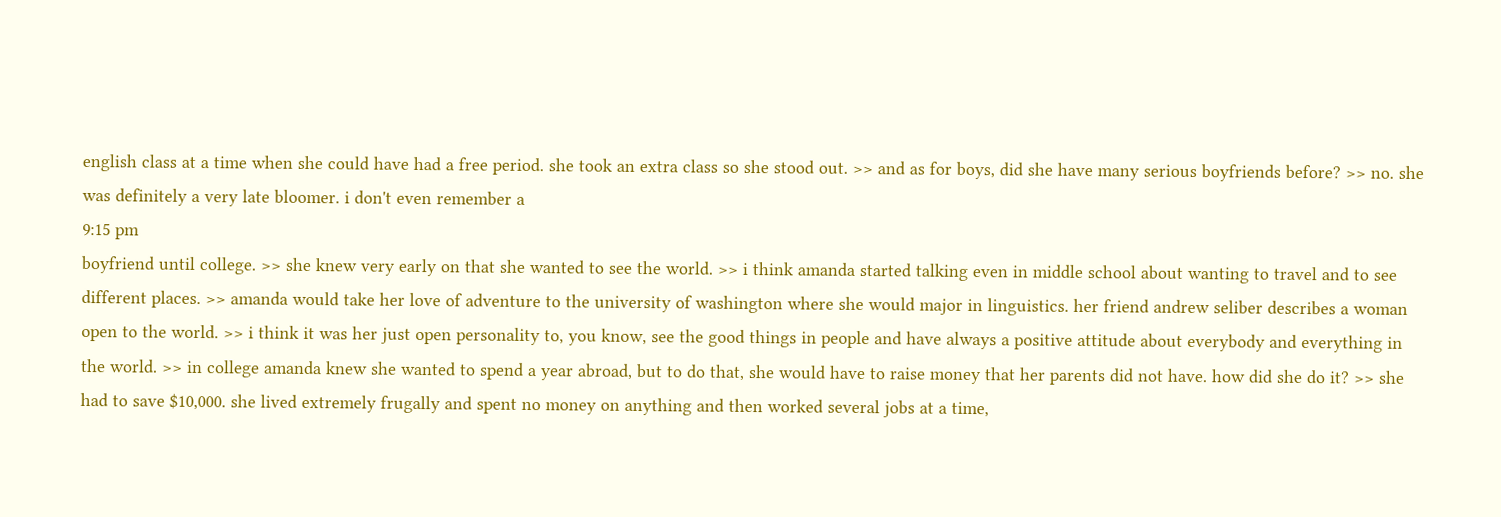english class at a time when she could have had a free period. she took an extra class so she stood out. >> and as for boys, did she have many serious boyfriends before? >> no. she was definitely a very late bloomer. i don't even remember a
9:15 pm
boyfriend until college. >> she knew very early on that she wanted to see the world. >> i think amanda started talking even in middle school about wanting to travel and to see different places. >> amanda would take her love of adventure to the university of washington where she would major in linguistics. her friend andrew seliber describes a woman open to the world. >> i think it was her just open personality to, you know, see the good things in people and have always a positive attitude about everybody and everything in the world. >> in college amanda knew she wanted to spend a year abroad, but to do that, she would have to raise money that her parents did not have. how did she do it? >> she had to save $10,000. she lived extremely frugally and spent no money on anything and then worked several jobs at a time,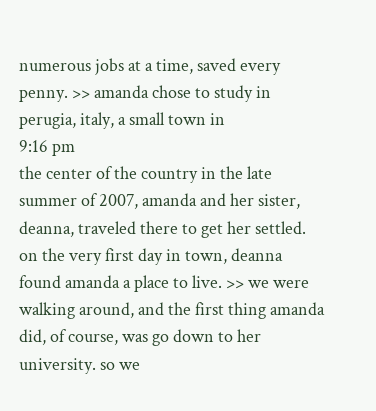numerous jobs at a time, saved every penny. >> amanda chose to study in perugia, italy, a small town in
9:16 pm
the center of the country in the late summer of 2007, amanda and her sister, deanna, traveled there to get her settled. on the very first day in town, deanna found amanda a place to live. >> we were walking around, and the first thing amanda did, of course, was go down to her university. so we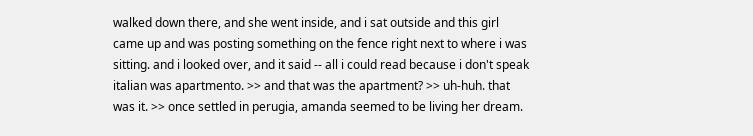walked down there, and she went inside, and i sat outside and this girl came up and was posting something on the fence right next to where i was sitting. and i looked over, and it said -- all i could read because i don't speak italian was apartmento. >> and that was the apartment? >> uh-huh. that was it. >> once settled in perugia, amanda seemed to be living her dream.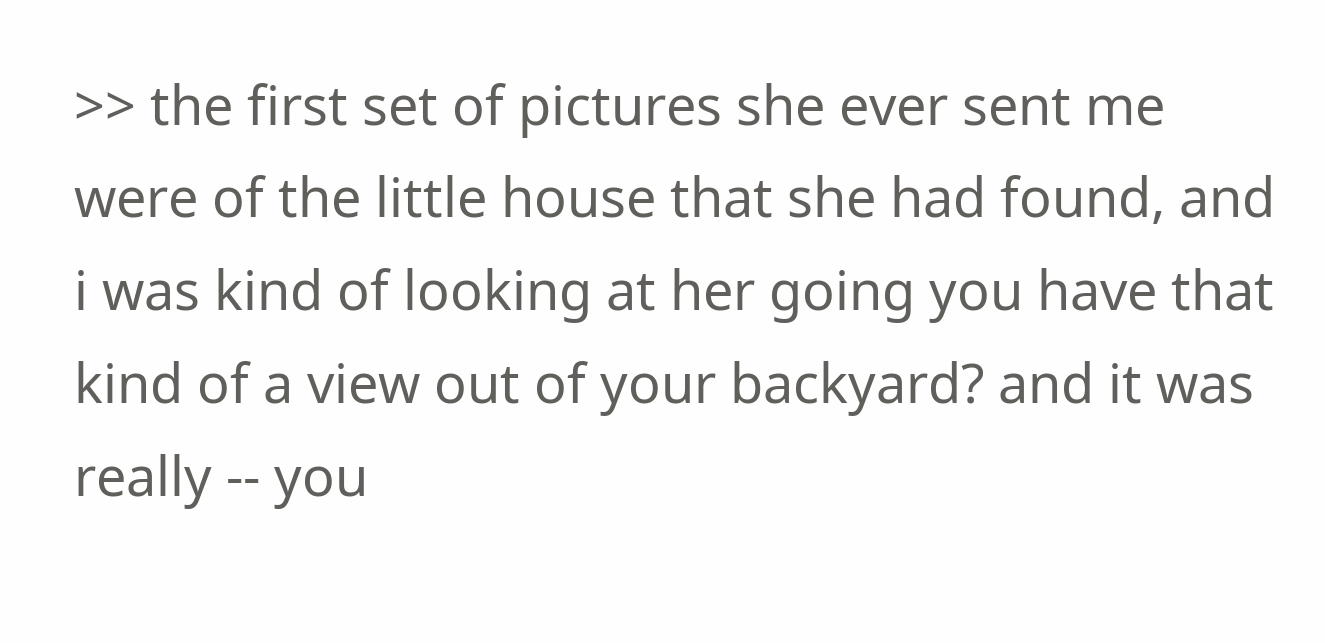>> the first set of pictures she ever sent me were of the little house that she had found, and i was kind of looking at her going you have that kind of a view out of your backyard? and it was really -- you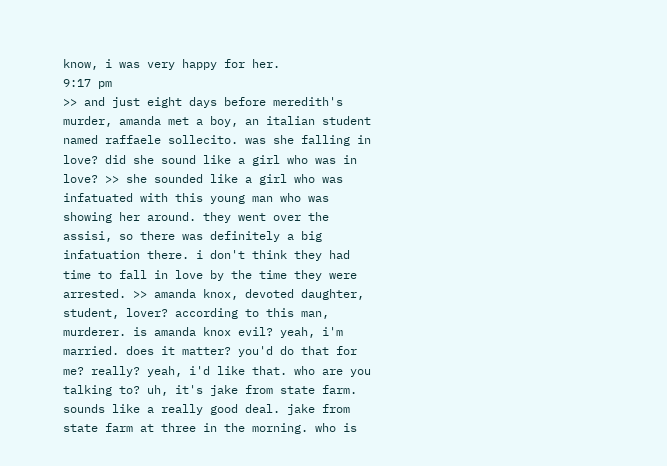know, i was very happy for her.
9:17 pm
>> and just eight days before meredith's murder, amanda met a boy, an italian student named raffaele sollecito. was she falling in love? did she sound like a girl who was in love? >> she sounded like a girl who was infatuated with this young man who was showing her around. they went over the assisi, so there was definitely a big infatuation there. i don't think they had time to fall in love by the time they were arrested. >> amanda knox, devoted daughter, student, lover? according to this man, murderer. is amanda knox evil? yeah, i'm married. does it matter? you'd do that for me? really? yeah, i'd like that. who are you talking to? uh, it's jake from state farm. sounds like a really good deal. jake from state farm at three in the morning. who is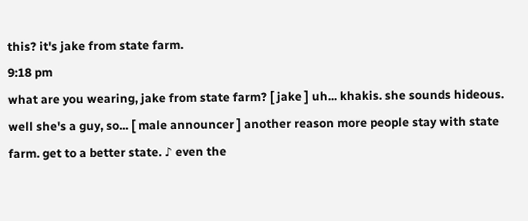this? it's jake from state farm.
9:18 pm
what are you wearing, jake from state farm? [ jake ] uh... khakis. she sounds hideous. well she's a guy, so... [ male announcer ] another reason more people stay with state farm. get to a better state. ♪ even the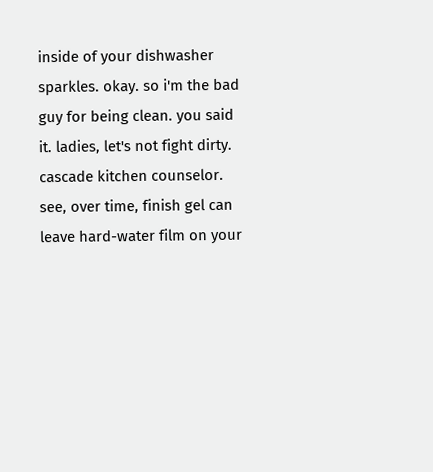inside of your dishwasher sparkles. okay. so i'm the bad guy for being clean. you said it. ladies, let's not fight dirty. cascade kitchen counselor. see, over time, finish gel can leave hard-water film on your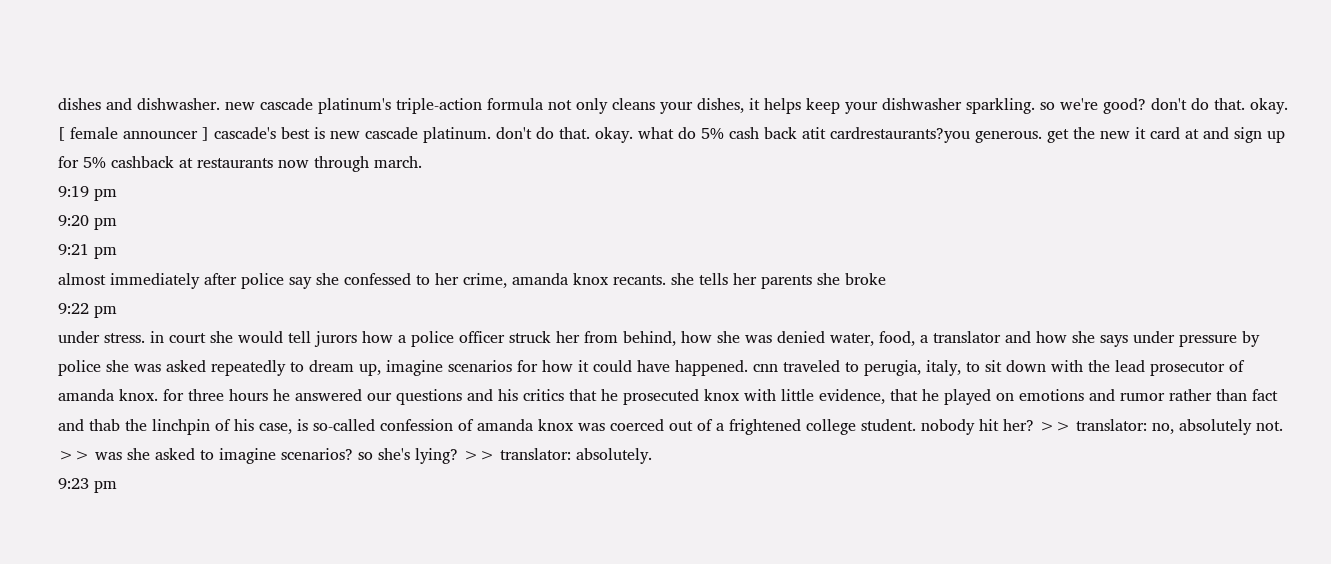dishes and dishwasher. new cascade platinum's triple-action formula not only cleans your dishes, it helps keep your dishwasher sparkling. so we're good? don't do that. okay. [ female announcer ] cascade's best is new cascade platinum. don't do that. okay. what do 5% cash back atit cardrestaurants?you generous. get the new it card at and sign up for 5% cashback at restaurants now through march.
9:19 pm
9:20 pm
9:21 pm
almost immediately after police say she confessed to her crime, amanda knox recants. she tells her parents she broke
9:22 pm
under stress. in court she would tell jurors how a police officer struck her from behind, how she was denied water, food, a translator and how she says under pressure by police she was asked repeatedly to dream up, imagine scenarios for how it could have happened. cnn traveled to perugia, italy, to sit down with the lead prosecutor of amanda knox. for three hours he answered our questions and his critics that he prosecuted knox with little evidence, that he played on emotions and rumor rather than fact and thab the linchpin of his case, is so-called confession of amanda knox was coerced out of a frightened college student. nobody hit her? >> translator: no, absolutely not. >> was she asked to imagine scenarios? so she's lying? >> translator: absolutely.
9:23 pm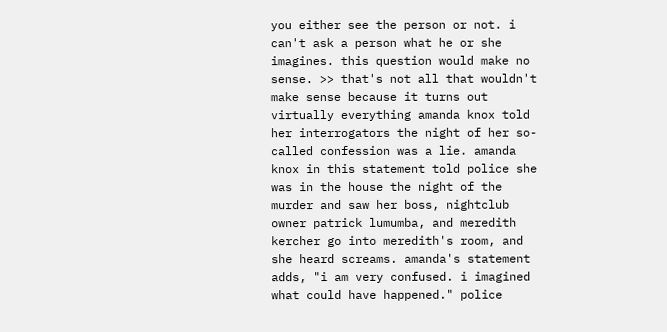you either see the person or not. i can't ask a person what he or she imagines. this question would make no sense. >> that's not all that wouldn't make sense because it turns out virtually everything amanda knox told her interrogators the night of her so-called confession was a lie. amanda knox in this statement told police she was in the house the night of the murder and saw her boss, nightclub owner patrick lumumba, and meredith kercher go into meredith's room, and she heard screams. amanda's statement adds, "i am very confused. i imagined what could have happened." police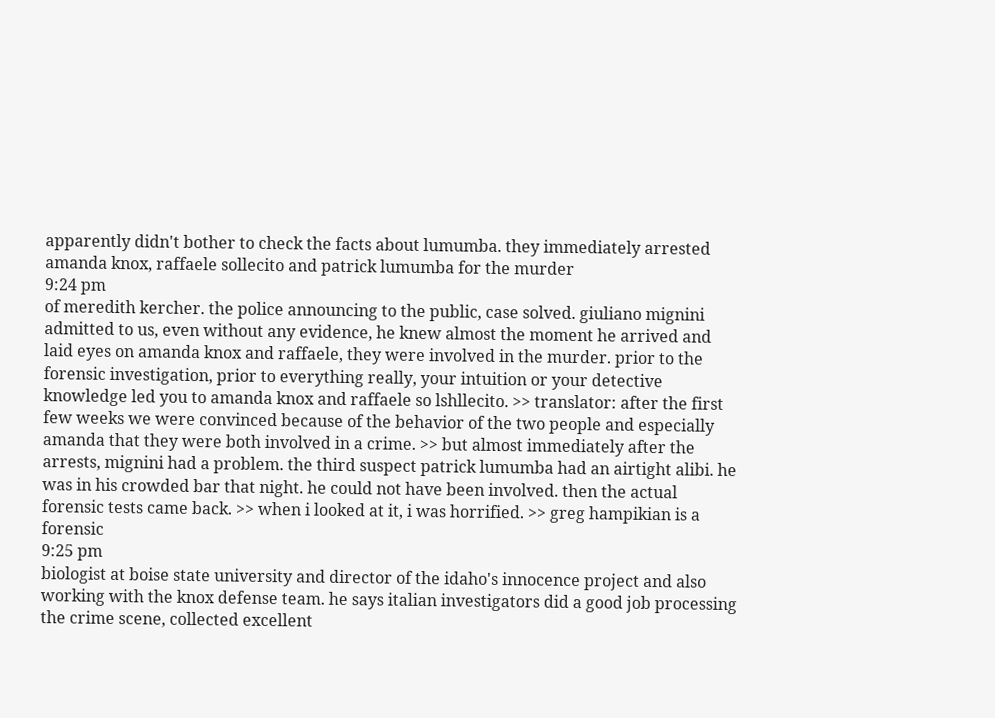apparently didn't bother to check the facts about lumumba. they immediately arrested amanda knox, raffaele sollecito and patrick lumumba for the murder
9:24 pm
of meredith kercher. the police announcing to the public, case solved. giuliano mignini admitted to us, even without any evidence, he knew almost the moment he arrived and laid eyes on amanda knox and raffaele, they were involved in the murder. prior to the forensic investigation, prior to everything really, your intuition or your detective knowledge led you to amanda knox and raffaele so lshllecito. >> translator: after the first few weeks we were convinced because of the behavior of the two people and especially amanda that they were both involved in a crime. >> but almost immediately after the arrests, mignini had a problem. the third suspect patrick lumumba had an airtight alibi. he was in his crowded bar that night. he could not have been involved. then the actual forensic tests came back. >> when i looked at it, i was horrified. >> greg hampikian is a forensic
9:25 pm
biologist at boise state university and director of the idaho's innocence project and also working with the knox defense team. he says italian investigators did a good job processing the crime scene, collected excellent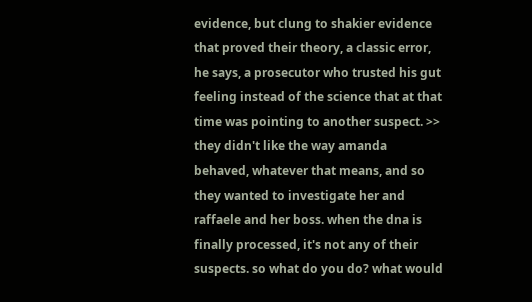evidence, but clung to shakier evidence that proved their theory, a classic error, he says, a prosecutor who trusted his gut feeling instead of the science that at that time was pointing to another suspect. >> they didn't like the way amanda behaved, whatever that means, and so they wanted to investigate her and raffaele and her boss. when the dna is finally processed, it's not any of their suspects. so what do you do? what would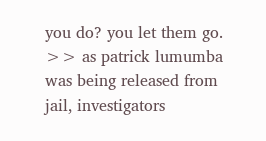you do? you let them go. >> as patrick lumumba was being released from jail, investigators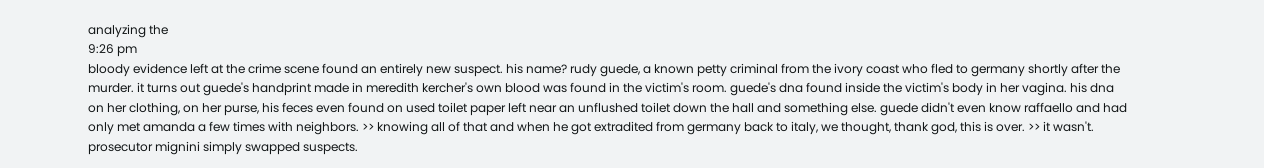analyzing the
9:26 pm
bloody evidence left at the crime scene found an entirely new suspect. his name? rudy guede, a known petty criminal from the ivory coast who fled to germany shortly after the murder. it turns out guede's handprint made in meredith kercher's own blood was found in the victim's room. guede's dna found inside the victim's body in her vagina. his dna on her clothing, on her purse, his feces even found on used toilet paper left near an unflushed toilet down the hall and something else. guede didn't even know raffaello and had only met amanda a few times with neighbors. >> knowing all of that and when he got extradited from germany back to italy, we thought, thank god, this is over. >> it wasn't. prosecutor mignini simply swapped suspects.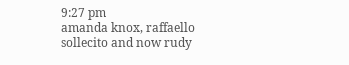9:27 pm
amanda knox, raffaello sollecito and now rudy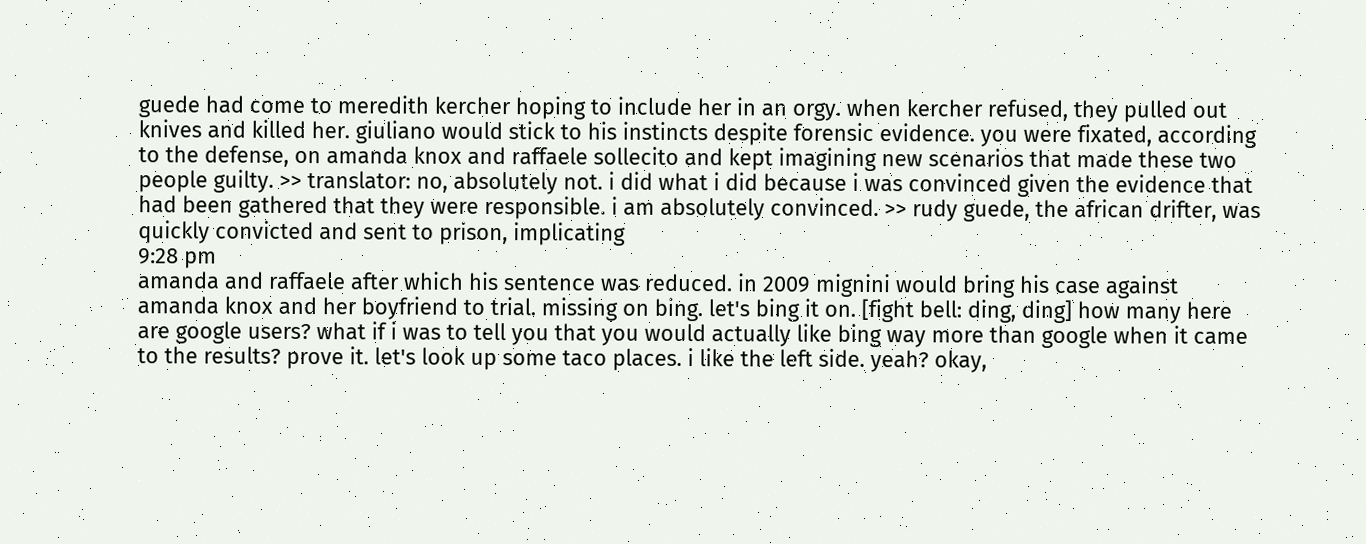guede had come to meredith kercher hoping to include her in an orgy. when kercher refused, they pulled out knives and killed her. giuliano would stick to his instincts despite forensic evidence. you were fixated, according to the defense, on amanda knox and raffaele sollecito and kept imagining new scenarios that made these two people guilty. >> translator: no, absolutely not. i did what i did because i was convinced given the evidence that had been gathered that they were responsible. i am absolutely convinced. >> rudy guede, the african drifter, was quickly convicted and sent to prison, implicating
9:28 pm
amanda and raffaele after which his sentence was reduced. in 2009 mignini would bring his case against amanda knox and her boyfriend to trial. missing on bing. let's bing it on. [fight bell: ding, ding] how many here are google users? what if i was to tell you that you would actually like bing way more than google when it came to the results? prove it. let's look up some taco places. i like the left side. yeah? okay,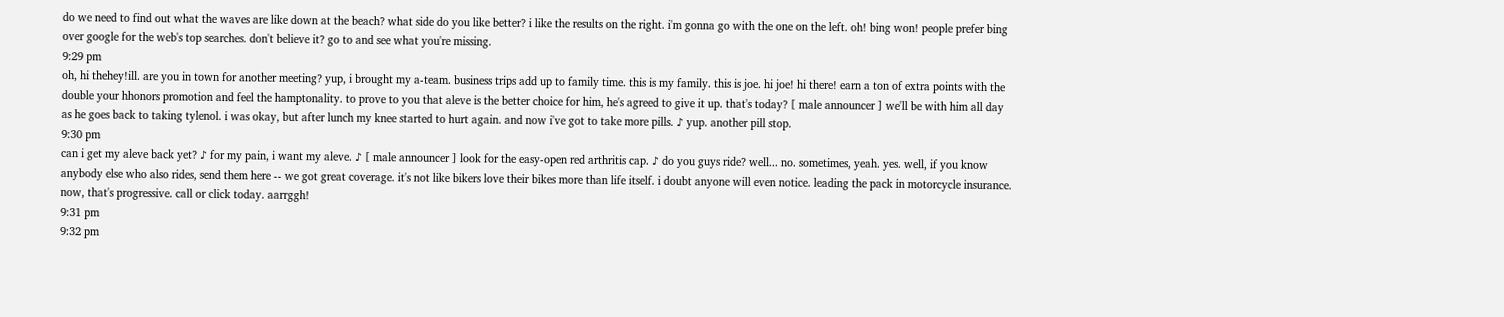do we need to find out what the waves are like down at the beach? what side do you like better? i like the results on the right. i'm gonna go with the one on the left. oh! bing won! people prefer bing over google for the web's top searches. don't believe it? go to and see what you're missing.
9:29 pm
oh, hi thehey!ill. are you in town for another meeting? yup, i brought my a-team. business trips add up to family time. this is my family. this is joe. hi joe! hi there! earn a ton of extra points with the double your hhonors promotion and feel the hamptonality. to prove to you that aleve is the better choice for him, he's agreed to give it up. that's today? [ male announcer ] we'll be with him all day as he goes back to taking tylenol. i was okay, but after lunch my knee started to hurt again. and now i've got to take more pills. ♪ yup. another pill stop.
9:30 pm
can i get my aleve back yet? ♪ for my pain, i want my aleve. ♪ [ male announcer ] look for the easy-open red arthritis cap. ♪ do you guys ride? well... no. sometimes, yeah. yes. well, if you know anybody else who also rides, send them here -- we got great coverage. it's not like bikers love their bikes more than life itself. i doubt anyone will even notice. leading the pack in motorcycle insurance. now, that's progressive. call or click today. aarrggh!
9:31 pm
9:32 pm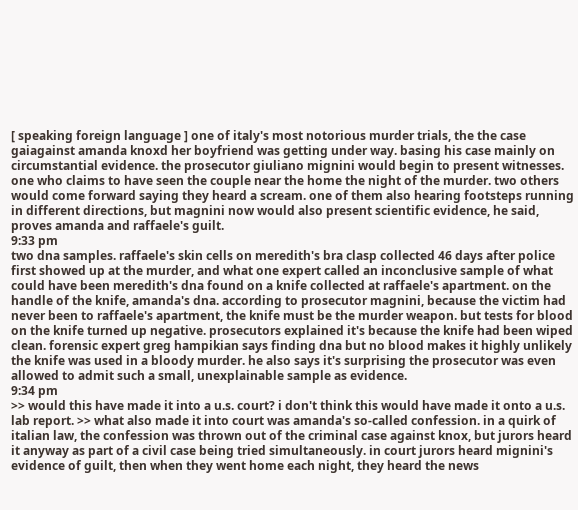[ speaking foreign language ] one of italy's most notorious murder trials, the the case gaiagainst amanda knoxd her boyfriend was getting under way. basing his case mainly on circumstantial evidence. the prosecutor giuliano mignini would begin to present witnesses. one who claims to have seen the couple near the home the night of the murder. two others would come forward saying they heard a scream. one of them also hearing footsteps running in different directions, but magnini now would also present scientific evidence, he said, proves amanda and raffaele's guilt.
9:33 pm
two dna samples. raffaele's skin cells on meredith's bra clasp collected 46 days after police first showed up at the murder, and what one expert called an inconclusive sample of what could have been meredith's dna found on a knife collected at raffaele's apartment. on the handle of the knife, amanda's dna. according to prosecutor magnini, because the victim had never been to raffaele's apartment, the knife must be the murder weapon. but tests for blood on the knife turned up negative. prosecutors explained it's because the knife had been wiped clean. forensic expert greg hampikian says finding dna but no blood makes it highly unlikely the knife was used in a bloody murder. he also says it's surprising the prosecutor was even allowed to admit such a small, unexplainable sample as evidence.
9:34 pm
>> would this have made it into a u.s. court? i don't think this would have made it onto a u.s. lab report. >> what also made it into court was amanda's so-called confession. in a quirk of italian law, the confession was thrown out of the criminal case against knox, but jurors heard it anyway as part of a civil case being tried simultaneously. in court jurors heard mignini's evidence of guilt, then when they went home each night, they heard the news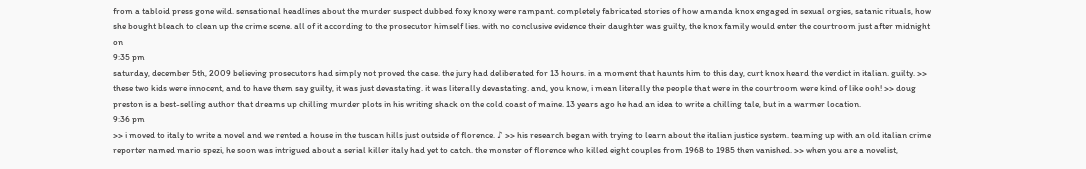from a tabloid press gone wild. sensational headlines about the murder suspect dubbed foxy knoxy were rampant. completely fabricated stories of how amanda knox engaged in sexual orgies, satanic rituals, how she bought bleach to clean up the crime scene. all of it according to the prosecutor himself lies. with no conclusive evidence their daughter was guilty, the knox family would enter the courtroom just after midnight on
9:35 pm
saturday, december 5th, 2009 believing prosecutors had simply not proved the case. the jury had deliberated for 13 hours. in a moment that haunts him to this day, curt knox heard the verdict in italian. guilty. >> these two kids were innocent, and to have them say guilty, it was just devastating. it was literally devastating. and, you know, i mean literally the people that were in the courtroom were kind of like ooh! >> doug preston is a best-selling author that dreams up chilling murder plots in his writing shack on the cold coast of maine. 13 years ago he had an idea to write a chilling tale, but in a warmer location.
9:36 pm
>> i moved to italy to write a novel and we rented a house in the tuscan hills just outside of florence. ♪ >> his research began with trying to learn about the italian justice system. teaming up with an old italian crime reporter named mario spezi, he soon was intrigued about a serial killer italy had yet to catch. the monster of florence who killed eight couples from 1968 to 1985 then vanished. >> when you are a novelist,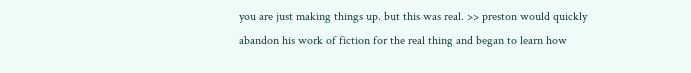you are just making things up. but this was real. >> preston would quickly abandon his work of fiction for the real thing and began to learn how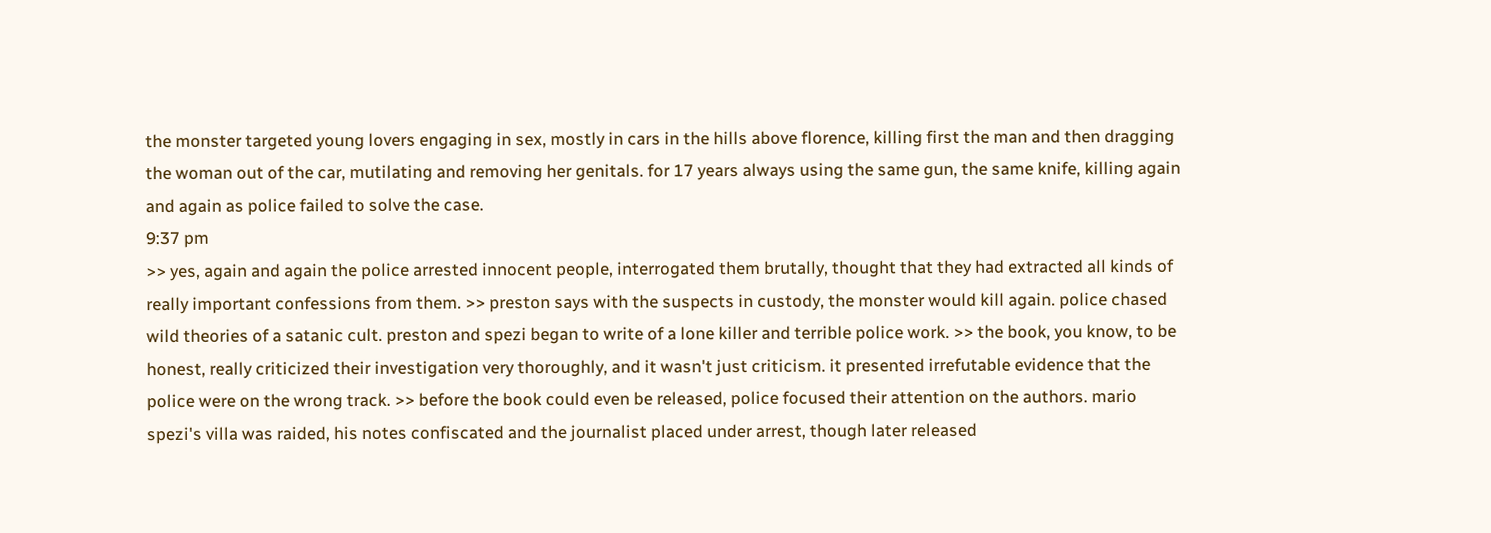the monster targeted young lovers engaging in sex, mostly in cars in the hills above florence, killing first the man and then dragging the woman out of the car, mutilating and removing her genitals. for 17 years always using the same gun, the same knife, killing again and again as police failed to solve the case.
9:37 pm
>> yes, again and again the police arrested innocent people, interrogated them brutally, thought that they had extracted all kinds of really important confessions from them. >> preston says with the suspects in custody, the monster would kill again. police chased wild theories of a satanic cult. preston and spezi began to write of a lone killer and terrible police work. >> the book, you know, to be honest, really criticized their investigation very thoroughly, and it wasn't just criticism. it presented irrefutable evidence that the police were on the wrong track. >> before the book could even be released, police focused their attention on the authors. mario spezi's villa was raided, his notes confiscated and the journalist placed under arrest, though later released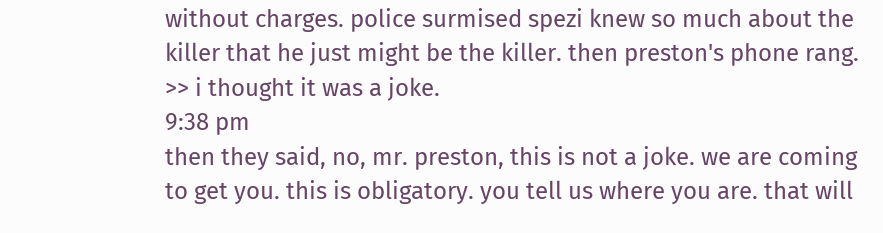without charges. police surmised spezi knew so much about the killer that he just might be the killer. then preston's phone rang. >> i thought it was a joke.
9:38 pm
then they said, no, mr. preston, this is not a joke. we are coming to get you. this is obligatory. you tell us where you are. that will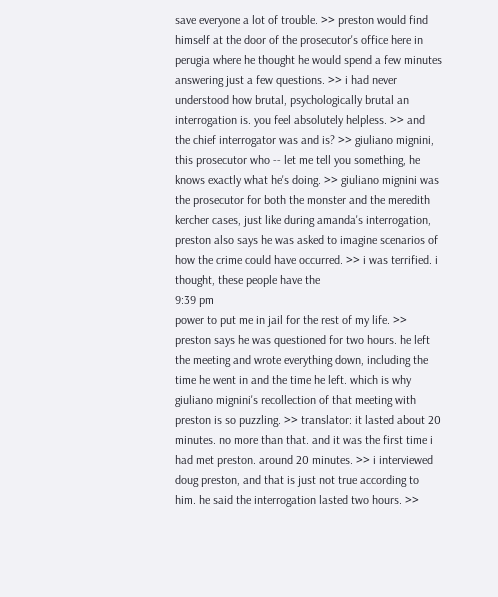save everyone a lot of trouble. >> preston would find himself at the door of the prosecutor's office here in perugia where he thought he would spend a few minutes answering just a few questions. >> i had never understood how brutal, psychologically brutal an interrogation is. you feel absolutely helpless. >> and the chief interrogator was and is? >> giuliano mignini, this prosecutor who -- let me tell you something, he knows exactly what he's doing. >> giuliano mignini was the prosecutor for both the monster and the meredith kercher cases, just like during amanda's interrogation, preston also says he was asked to imagine scenarios of how the crime could have occurred. >> i was terrified. i thought, these people have the
9:39 pm
power to put me in jail for the rest of my life. >> preston says he was questioned for two hours. he left the meeting and wrote everything down, including the time he went in and the time he left. which is why giuliano mignini's recollection of that meeting with preston is so puzzling. >> translator: it lasted about 20 minutes. no more than that. and it was the first time i had met preston. around 20 minutes. >> i interviewed doug preston, and that is just not true according to him. he said the interrogation lasted two hours. >>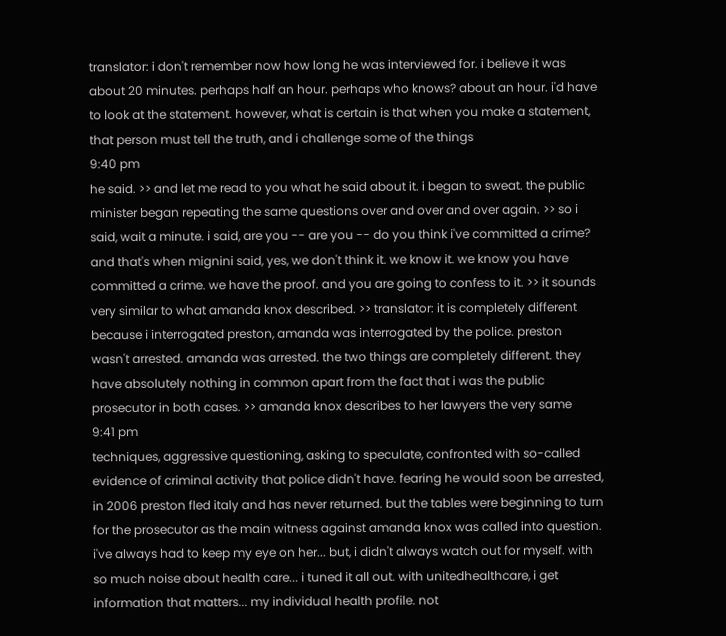translator: i don't remember now how long he was interviewed for. i believe it was about 20 minutes. perhaps half an hour. perhaps who knows? about an hour. i'd have to look at the statement. however, what is certain is that when you make a statement, that person must tell the truth, and i challenge some of the things
9:40 pm
he said. >> and let me read to you what he said about it. i began to sweat. the public minister began repeating the same questions over and over and over again. >> so i said, wait a minute. i said, are you -- are you -- do you think i've committed a crime? and that's when mignini said, yes, we don't think it. we know it. we know you have committed a crime. we have the proof. and you are going to confess to it. >> it sounds very similar to what amanda knox described. >> translator: it is completely different because i interrogated preston, amanda was interrogated by the police. preston wasn't arrested. amanda was arrested. the two things are completely different. they have absolutely nothing in common apart from the fact that i was the public prosecutor in both cases. >> amanda knox describes to her lawyers the very same
9:41 pm
techniques, aggressive questioning, asking to speculate, confronted with so-called evidence of criminal activity that police didn't have. fearing he would soon be arrested, in 2006 preston fled italy and has never returned. but the tables were beginning to turn for the prosecutor as the main witness against amanda knox was called into question. i've always had to keep my eye on her... but, i didn't always watch out for myself. with so much noise about health care... i tuned it all out. with unitedhealthcare, i get information that matters... my individual health profile. not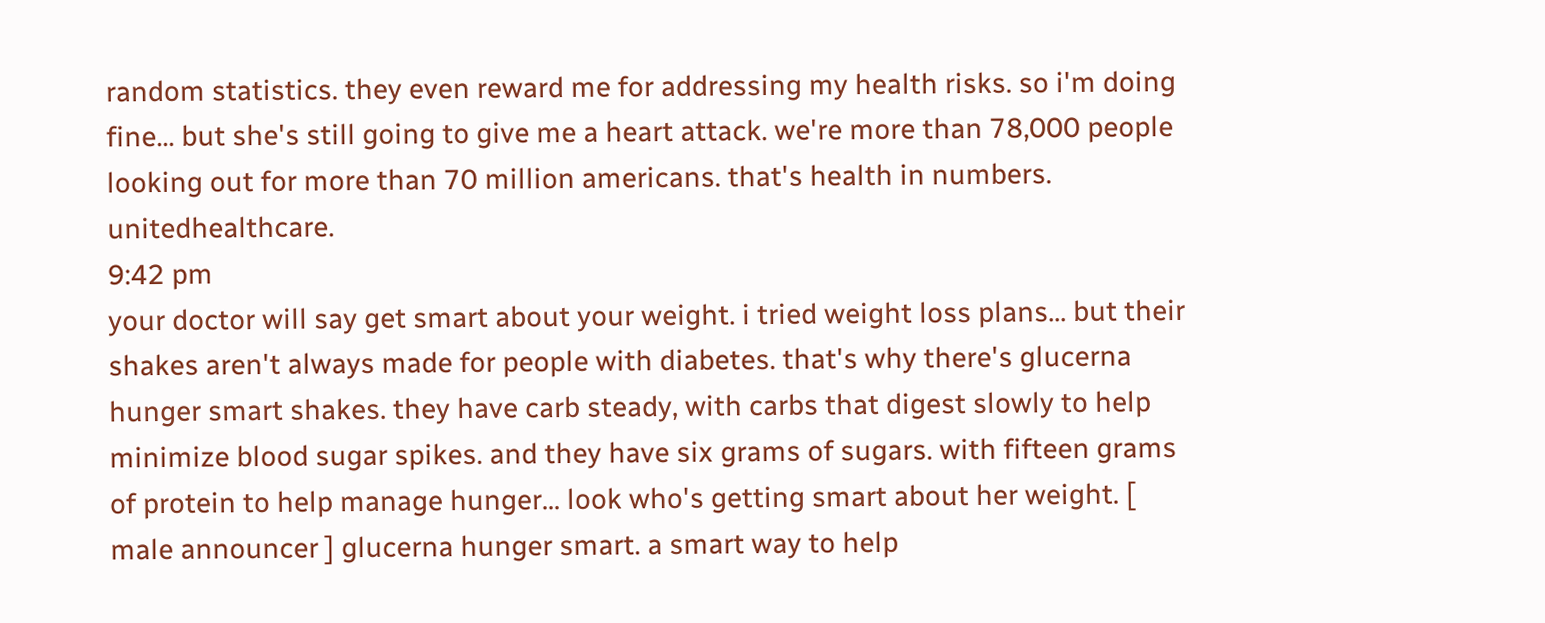random statistics. they even reward me for addressing my health risks. so i'm doing fine... but she's still going to give me a heart attack. we're more than 78,000 people looking out for more than 70 million americans. that's health in numbers. unitedhealthcare.
9:42 pm
your doctor will say get smart about your weight. i tried weight loss plans... but their shakes aren't always made for people with diabetes. that's why there's glucerna hunger smart shakes. they have carb steady, with carbs that digest slowly to help minimize blood sugar spikes. and they have six grams of sugars. with fifteen grams of protein to help manage hunger... look who's getting smart about her weight. [ male announcer ] glucerna hunger smart. a smart way to help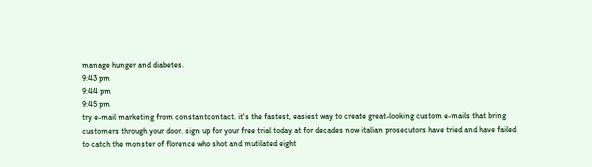manage hunger and diabetes.
9:43 pm
9:44 pm
9:45 pm
try e-mail marketing from constantcontact. it's the fastest, easiest way to create great-looking custom e-mails that bring customers through your door. sign up for your free trial today at for decades now italian prosecutors have tried and have failed to catch the monster of florence who shot and mutilated eight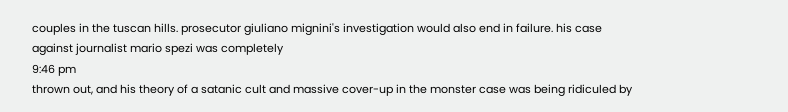couples in the tuscan hills. prosecutor giuliano mignini's investigation would also end in failure. his case against journalist mario spezi was completely
9:46 pm
thrown out, and his theory of a satanic cult and massive cover-up in the monster case was being ridiculed by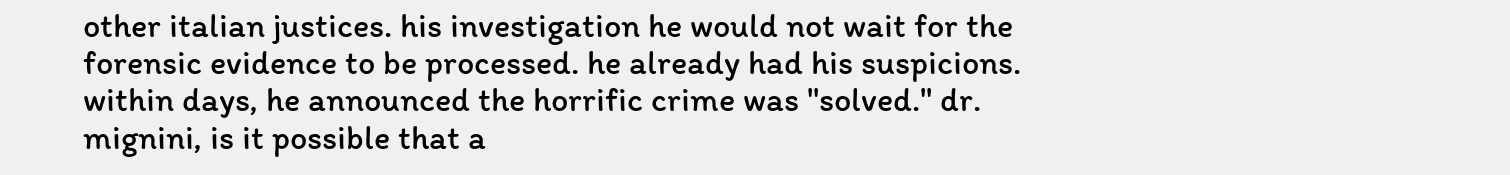other italian justices. his investigation he would not wait for the forensic evidence to be processed. he already had his suspicions. within days, he announced the horrific crime was "solved." dr. mignini, is it possible that a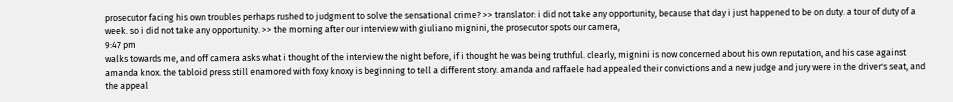prosecutor facing his own troubles perhaps rushed to judgment to solve the sensational crime? >> translator: i did not take any opportunity, because that day i just happened to be on duty. a tour of duty of a week. so i did not take any opportunity. >> the morning after our interview with giuliano mignini, the prosecutor spots our camera,
9:47 pm
walks towards me, and off camera asks what i thought of the interview the night before, if i thought he was being truthful. clearly, mignini is now concerned about his own reputation, and his case against amanda knox. the tabloid press still enamored with foxy knoxy is beginning to tell a different story. amanda and raffaele had appealed their convictions and a new judge and jury were in the driver's seat, and the appeal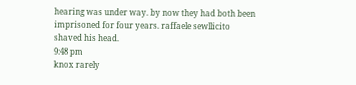hearing was under way. by now they had both been imprisoned for four years. raffaele sewllicito shaved his head.
9:48 pm
knox rarely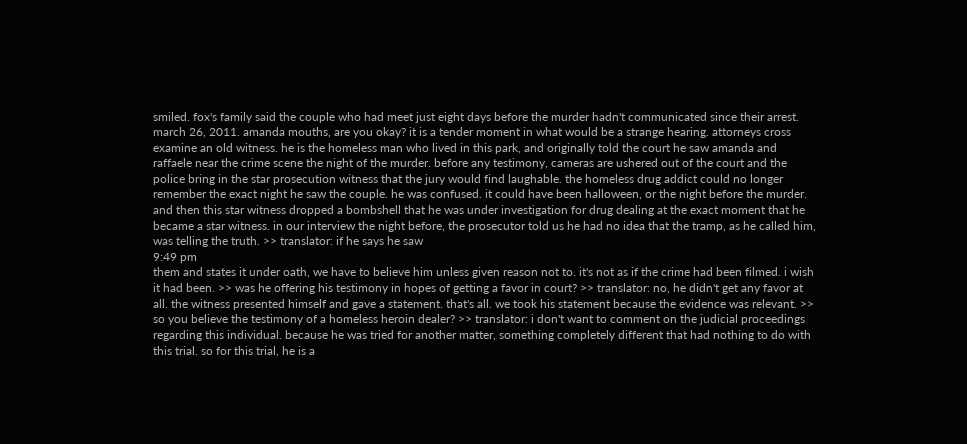smiled. fox's family said the couple who had meet just eight days before the murder hadn't communicated since their arrest. march 26, 2011. amanda mouths, are you okay? it is a tender moment in what would be a strange hearing. attorneys cross examine an old witness. he is the homeless man who lived in this park, and originally told the court he saw amanda and raffaele near the crime scene the night of the murder. before any testimony, cameras are ushered out of the court and the police bring in the star prosecution witness that the jury would find laughable. the homeless drug addict could no longer remember the exact night he saw the couple. he was confused. it could have been halloween, or the night before the murder. and then this star witness dropped a bombshell that he was under investigation for drug dealing at the exact moment that he became a star witness. in our interview the night before, the prosecutor told us he had no idea that the tramp, as he called him, was telling the truth. >> translator: if he says he saw
9:49 pm
them and states it under oath, we have to believe him unless given reason not to. it's not as if the crime had been filmed. i wish it had been. >> was he offering his testimony in hopes of getting a favor in court? >> translator: no, he didn't get any favor at all. the witness presented himself and gave a statement. that's all. we took his statement because the evidence was relevant. >> so you believe the testimony of a homeless heroin dealer? >> translator: i don't want to comment on the judicial proceedings regarding this individual. because he was tried for another matter, something completely different that had nothing to do with this trial. so for this trial, he is a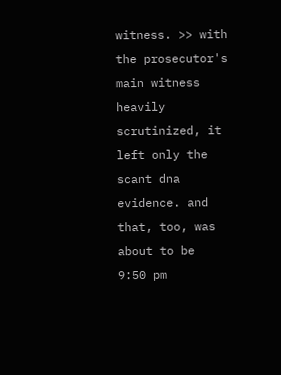witness. >> with the prosecutor's main witness heavily scrutinized, it left only the scant dna evidence. and that, too, was about to be
9:50 pm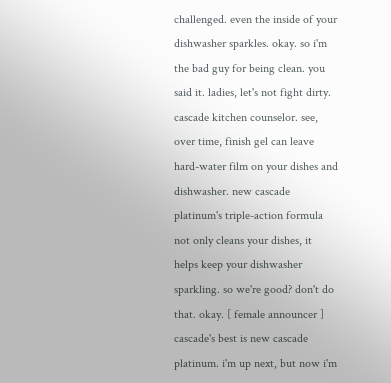challenged. even the inside of your dishwasher sparkles. okay. so i'm the bad guy for being clean. you said it. ladies, let's not fight dirty. cascade kitchen counselor. see, over time, finish gel can leave hard-water film on your dishes and dishwasher. new cascade platinum's triple-action formula not only cleans your dishes, it helps keep your dishwasher sparkling. so we're good? don't do that. okay. [ female announcer ] cascade's best is new cascade platinum. i'm up next, but now i'm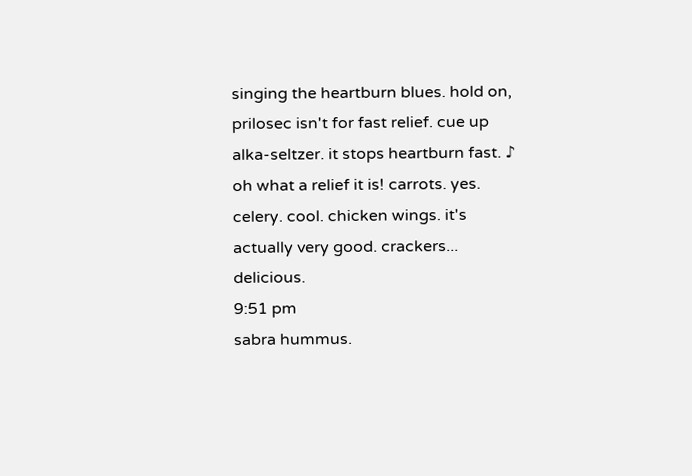singing the heartburn blues. hold on, prilosec isn't for fast relief. cue up alka-seltzer. it stops heartburn fast. ♪ oh what a relief it is! carrots. yes. celery. cool. chicken wings. it's actually very good. crackers... delicious.
9:51 pm
sabra hummus.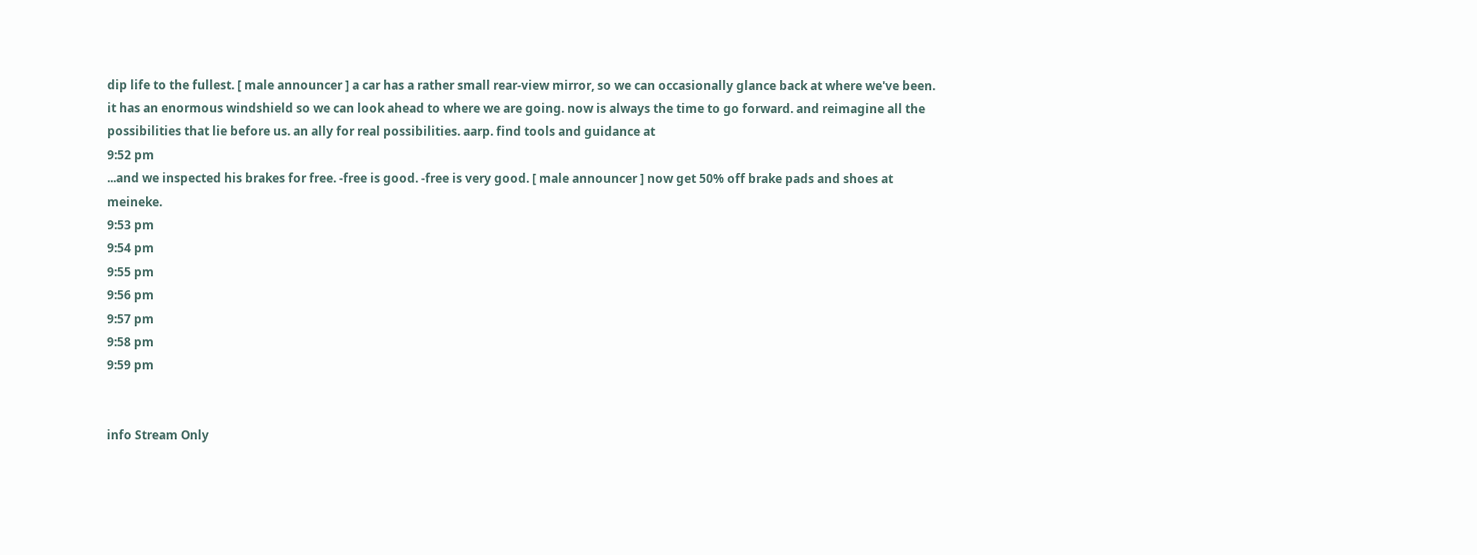dip life to the fullest. [ male announcer ] a car has a rather small rear-view mirror, so we can occasionally glance back at where we've been. it has an enormous windshield so we can look ahead to where we are going. now is always the time to go forward. and reimagine all the possibilities that lie before us. an ally for real possibilities. aarp. find tools and guidance at
9:52 pm
...and we inspected his brakes for free. -free is good. -free is very good. [ male announcer ] now get 50% off brake pads and shoes at meineke.
9:53 pm
9:54 pm
9:55 pm
9:56 pm
9:57 pm
9:58 pm
9:59 pm


info Stream Only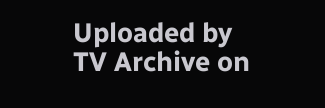Uploaded by TV Archive on